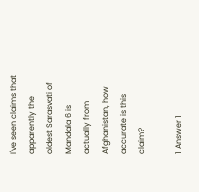I've seen claims that apparently the oldest Sarasvati of Mandala 6 is actually from Afghanistan, how accurate is this claim?

1 Answer 1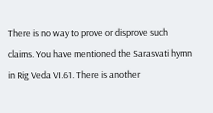There is no way to prove or disprove such claims. You have mentioned the Sarasvati hymn in Rig Veda VI.61. There is another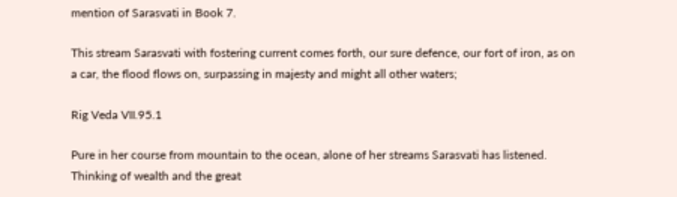mention of Sarasvati in Book 7.

This stream Sarasvati with fostering current comes forth, our sure defence, our fort of iron, as on a car, the flood flows on, surpassing in majesty and might all other waters;

Rig Veda VII.95.1

Pure in her course from mountain to the ocean, alone of her streams Sarasvati has listened. Thinking of wealth and the great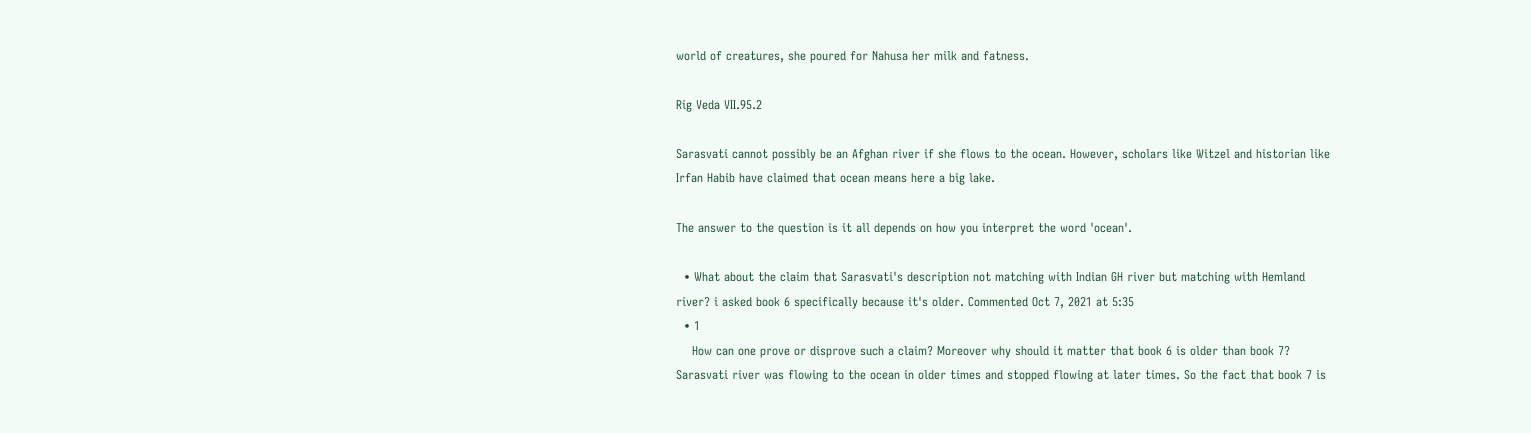world of creatures, she poured for Nahusa her milk and fatness.

Rig Veda VII.95.2

Sarasvati cannot possibly be an Afghan river if she flows to the ocean. However, scholars like Witzel and historian like Irfan Habib have claimed that ocean means here a big lake.

The answer to the question is it all depends on how you interpret the word 'ocean'.

  • What about the claim that Sarasvati's description not matching with Indian GH river but matching with Hemland river? i asked book 6 specifically because it's older. Commented Oct 7, 2021 at 5:35
  • 1
    How can one prove or disprove such a claim? Moreover why should it matter that book 6 is older than book 7? Sarasvati river was flowing to the ocean in older times and stopped flowing at later times. So the fact that book 7 is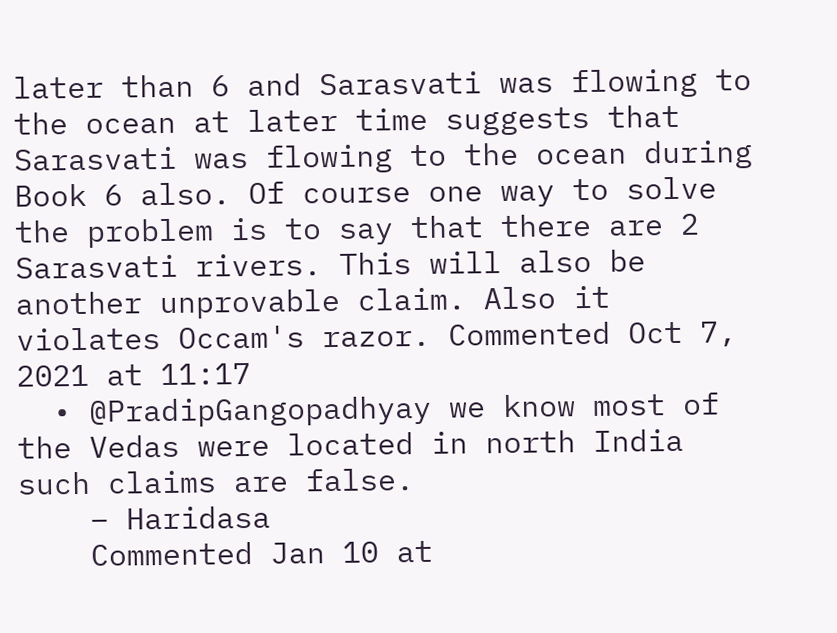later than 6 and Sarasvati was flowing to the ocean at later time suggests that Sarasvati was flowing to the ocean during Book 6 also. Of course one way to solve the problem is to say that there are 2 Sarasvati rivers. This will also be another unprovable claim. Also it violates Occam's razor. Commented Oct 7, 2021 at 11:17
  • @PradipGangopadhyay we know most of the Vedas were located in north India such claims are false.
    – Haridasa
    Commented Jan 10 at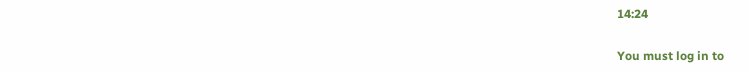14:24

You must log in to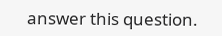answer this question.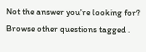Not the answer you're looking for? Browse other questions tagged .